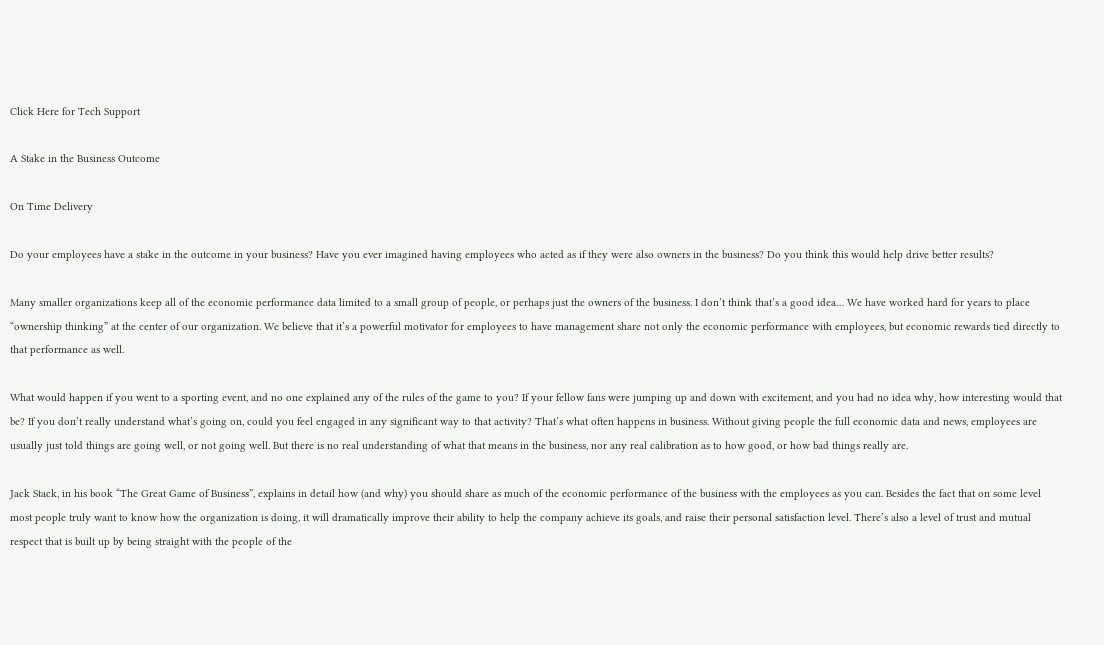Click Here for Tech Support

A Stake in the Business Outcome

On Time Delivery

Do your employees have a stake in the outcome in your business? Have you ever imagined having employees who acted as if they were also owners in the business? Do you think this would help drive better results?

Many smaller organizations keep all of the economic performance data limited to a small group of people, or perhaps just the owners of the business. I don’t think that’s a good idea… We have worked hard for years to place “ownership thinking” at the center of our organization. We believe that it’s a powerful motivator for employees to have management share not only the economic performance with employees, but economic rewards tied directly to that performance as well.

What would happen if you went to a sporting event, and no one explained any of the rules of the game to you? If your fellow fans were jumping up and down with excitement, and you had no idea why, how interesting would that be? If you don’t really understand what’s going on, could you feel engaged in any significant way to that activity? That’s what often happens in business. Without giving people the full economic data and news, employees are usually just told things are going well, or not going well. But there is no real understanding of what that means in the business, nor any real calibration as to how good, or how bad things really are.

Jack Stack, in his book “The Great Game of Business”, explains in detail how (and why) you should share as much of the economic performance of the business with the employees as you can. Besides the fact that on some level most people truly want to know how the organization is doing, it will dramatically improve their ability to help the company achieve its goals, and raise their personal satisfaction level. There’s also a level of trust and mutual respect that is built up by being straight with the people of the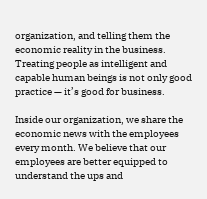organization, and telling them the economic reality in the business. Treating people as intelligent and capable human beings is not only good practice — it’s good for business.

Inside our organization, we share the economic news with the employees every month. We believe that our employees are better equipped to understand the ups and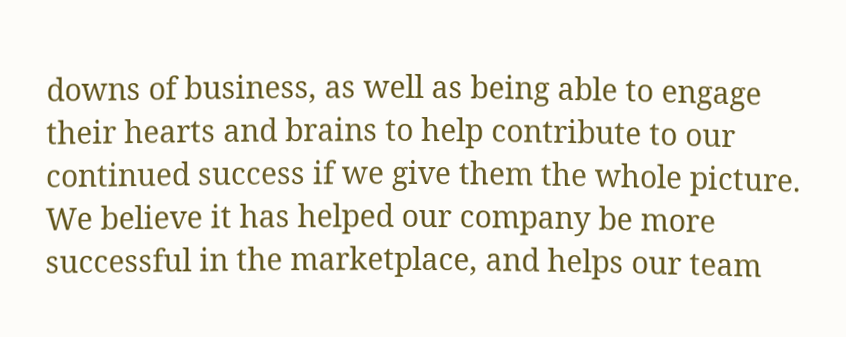downs of business, as well as being able to engage their hearts and brains to help contribute to our continued success if we give them the whole picture. We believe it has helped our company be more successful in the marketplace, and helps our team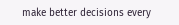make better decisions every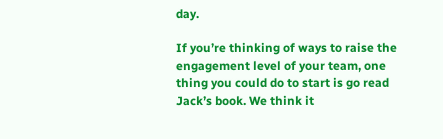day.

If you’re thinking of ways to raise the engagement level of your team, one thing you could do to start is go read Jack’s book. We think it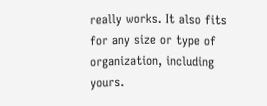really works. It also fits for any size or type of organization, including yours.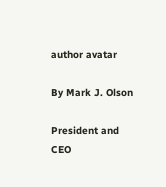author avatar

By Mark J. Olson

President and CEO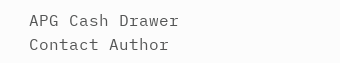APG Cash Drawer
Contact Author